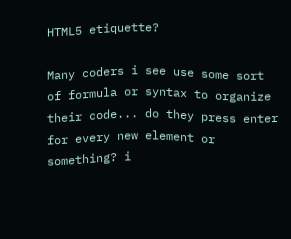HTML5 etiquette?

Many coders i see use some sort of formula or syntax to organize their code... do they press enter for every new element or something? i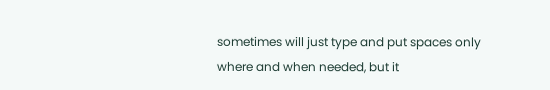sometimes will just type and put spaces only where and when needed, but it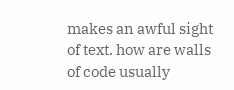makes an awful sight of text. how are walls of code usually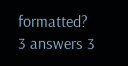formatted?
3 answers 3